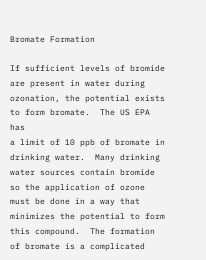Bromate Formation

If sufficient levels of bromide are present in water during ozonation, the potential exists to form bromate.  The US EPA has
a limit of 10 ppb of bromate in drinking water.  Many drinking water sources contain bromide so the application of ozone
must be done in a way that minimizes the potential to form this compound.  The formation of bromate is a complicated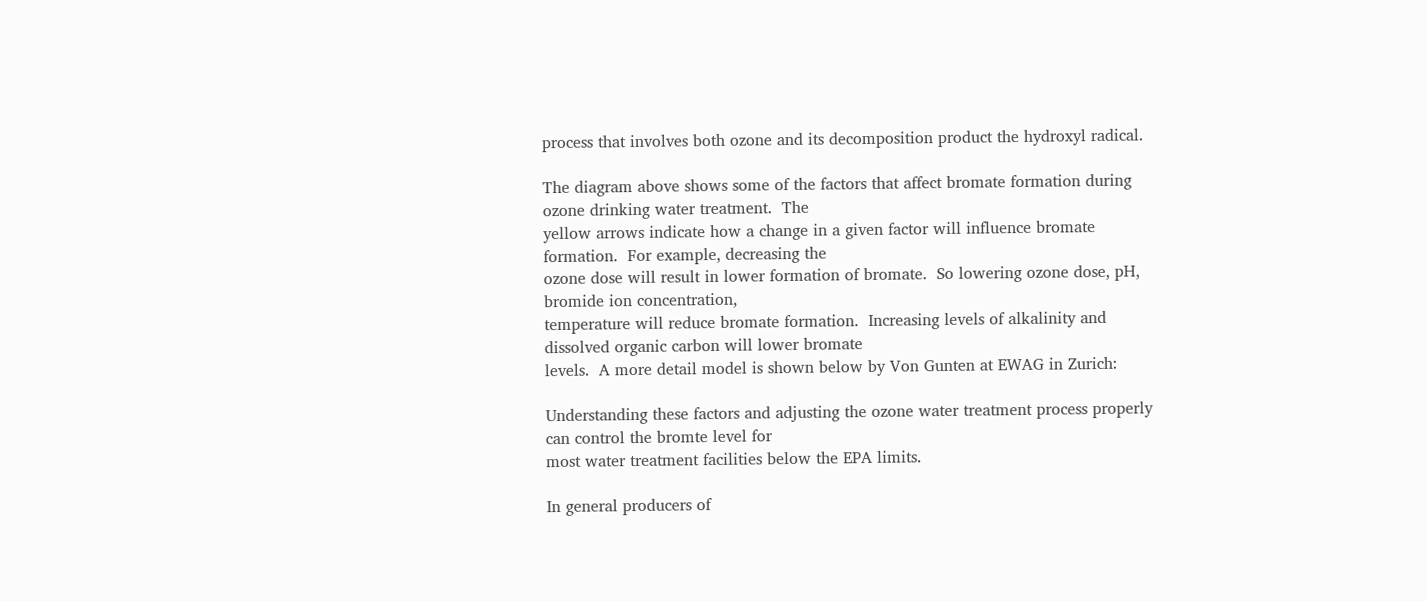process that involves both ozone and its decomposition product the hydroxyl radical.

The diagram above shows some of the factors that affect bromate formation during ozone drinking water treatment.  The
yellow arrows indicate how a change in a given factor will influence bromate formation.  For example, decreasing the
ozone dose will result in lower formation of bromate.  So lowering ozone dose, pH, bromide ion concentration,
temperature will reduce bromate formation.  Increasing levels of alkalinity and dissolved organic carbon will lower bromate
levels.  A more detail model is shown below by Von Gunten at EWAG in Zurich:

Understanding these factors and adjusting the ozone water treatment process properly can control the bromte level for
most water treatment facilities below the EPA limits.

In general producers of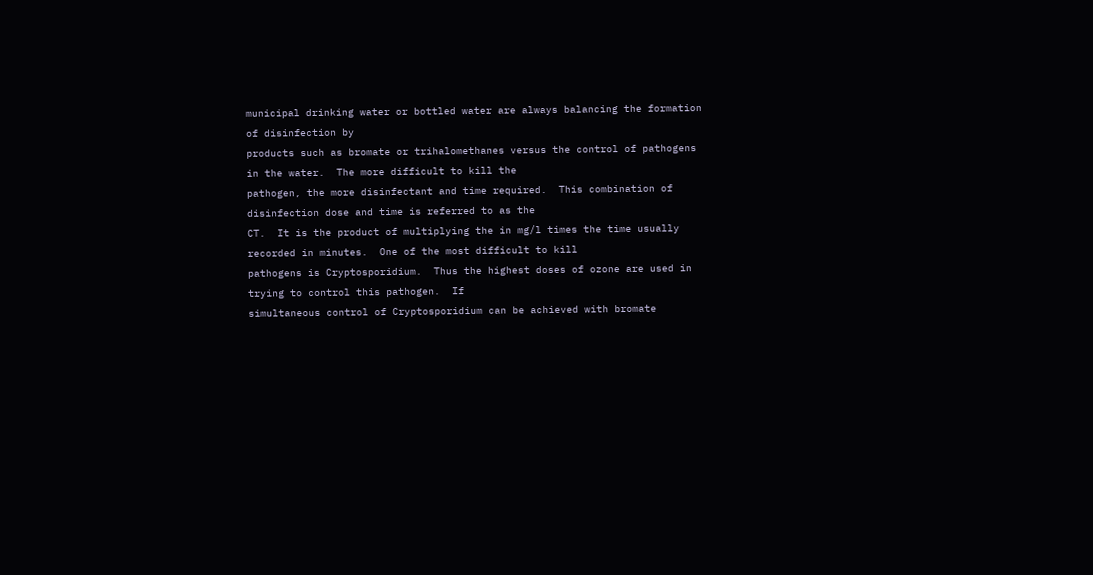municipal drinking water or bottled water are always balancing the formation of disinfection by
products such as bromate or trihalomethanes versus the control of pathogens in the water.  The more difficult to kill the
pathogen, the more disinfectant and time required.  This combination of disinfection dose and time is referred to as the
CT.  It is the product of multiplying the in mg/l times the time usually recorded in minutes.  One of the most difficult to kill
pathogens is Cryptosporidium.  Thus the highest doses of ozone are used in trying to control this pathogen.  If
simultaneous control of Cryptosporidium can be achieved with bromate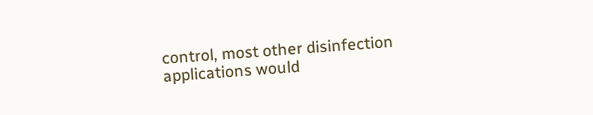control, most other disinfection applications would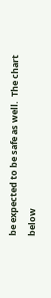be expected to be safe as well.  The chart below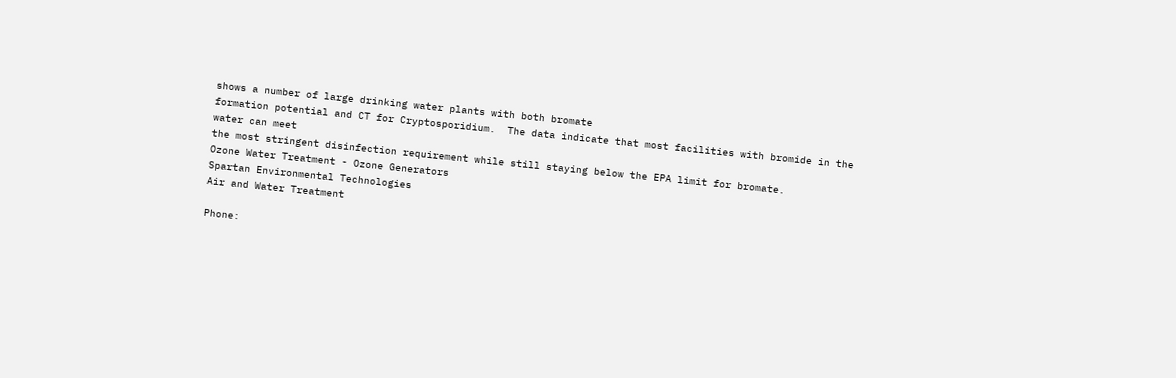shows a number of large drinking water plants with both bromate
formation potential and CT for Cryptosporidium.  The data indicate that most facilities with bromide in the water can meet
the most stringent disinfection requirement while still staying below the EPA limit for bromate.
Ozone Water Treatment - Ozone Generators
Spartan Environmental Technologies
Air and Water Treatment

Phone: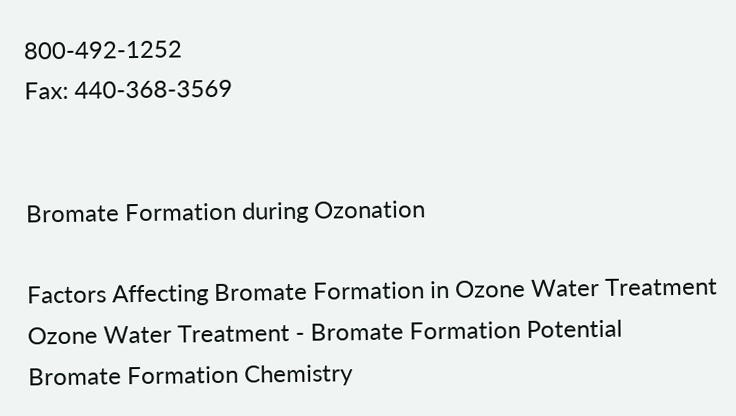800-492-1252
Fax: 440-368-3569


Bromate Formation during Ozonation

Factors Affecting Bromate Formation in Ozone Water Treatment
Ozone Water Treatment - Bromate Formation Potential
Bromate Formation Chemistry